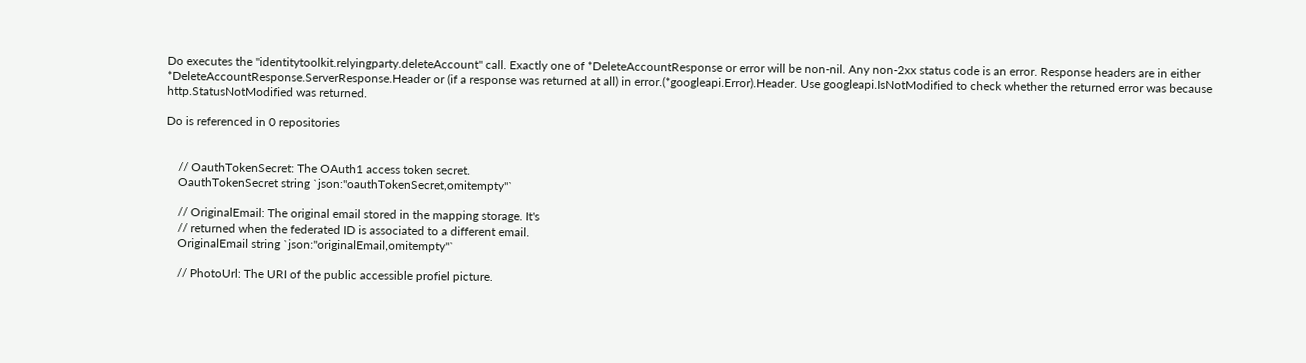Do executes the "identitytoolkit.relyingparty.deleteAccount" call. Exactly one of *DeleteAccountResponse or error will be non-nil. Any non-2xx status code is an error. Response headers are in either *DeleteAccountResponse.ServerResponse.Header or (if a response was returned at all) in error.(*googleapi.Error).Header. Use googleapi.IsNotModified to check whether the returned error was because http.StatusNotModified was returned.

Do is referenced in 0 repositories


    // OauthTokenSecret: The OAuth1 access token secret.
    OauthTokenSecret string `json:"oauthTokenSecret,omitempty"`

    // OriginalEmail: The original email stored in the mapping storage. It's
    // returned when the federated ID is associated to a different email.
    OriginalEmail string `json:"originalEmail,omitempty"`

    // PhotoUrl: The URI of the public accessible profiel picture.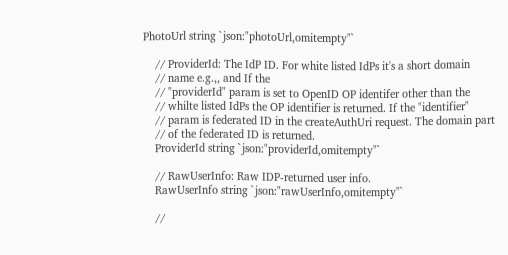PhotoUrl string `json:"photoUrl,omitempty"`

    // ProviderId: The IdP ID. For white listed IdPs it's a short domain
    // name e.g.,, and If the
    // "providerId" param is set to OpenID OP identifer other than the
    // whilte listed IdPs the OP identifier is returned. If the "identifier"
    // param is federated ID in the createAuthUri request. The domain part
    // of the federated ID is returned.
    ProviderId string `json:"providerId,omitempty"`

    // RawUserInfo: Raw IDP-returned user info.
    RawUserInfo string `json:"rawUserInfo,omitempty"`

    //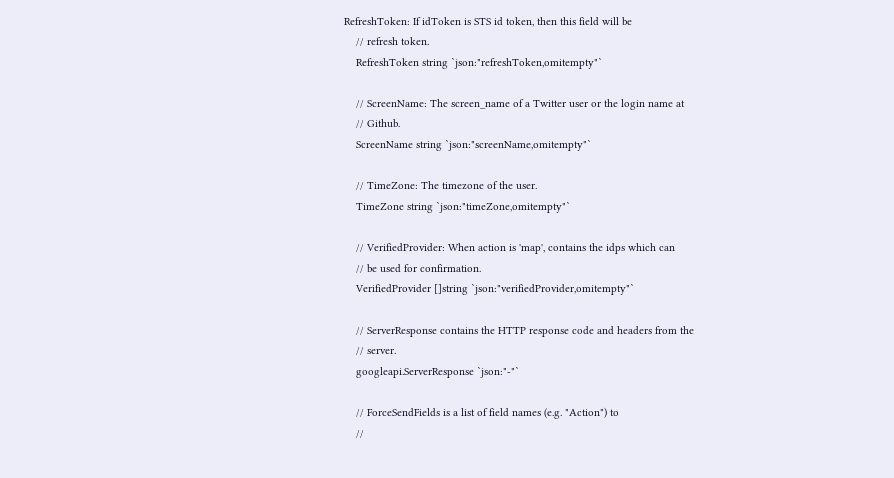RefreshToken: If idToken is STS id token, then this field will be
    // refresh token.
    RefreshToken string `json:"refreshToken,omitempty"`

    // ScreenName: The screen_name of a Twitter user or the login name at
    // Github.
    ScreenName string `json:"screenName,omitempty"`

    // TimeZone: The timezone of the user.
    TimeZone string `json:"timeZone,omitempty"`

    // VerifiedProvider: When action is 'map', contains the idps which can
    // be used for confirmation.
    VerifiedProvider []string `json:"verifiedProvider,omitempty"`

    // ServerResponse contains the HTTP response code and headers from the
    // server.
    googleapi.ServerResponse `json:"-"`

    // ForceSendFields is a list of field names (e.g. "Action") to
    //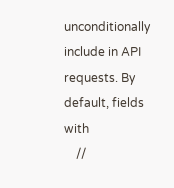unconditionally include in API requests. By default, fields with
    //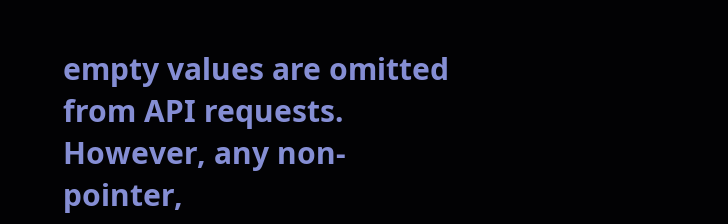empty values are omitted from API requests. However, any non-pointer,